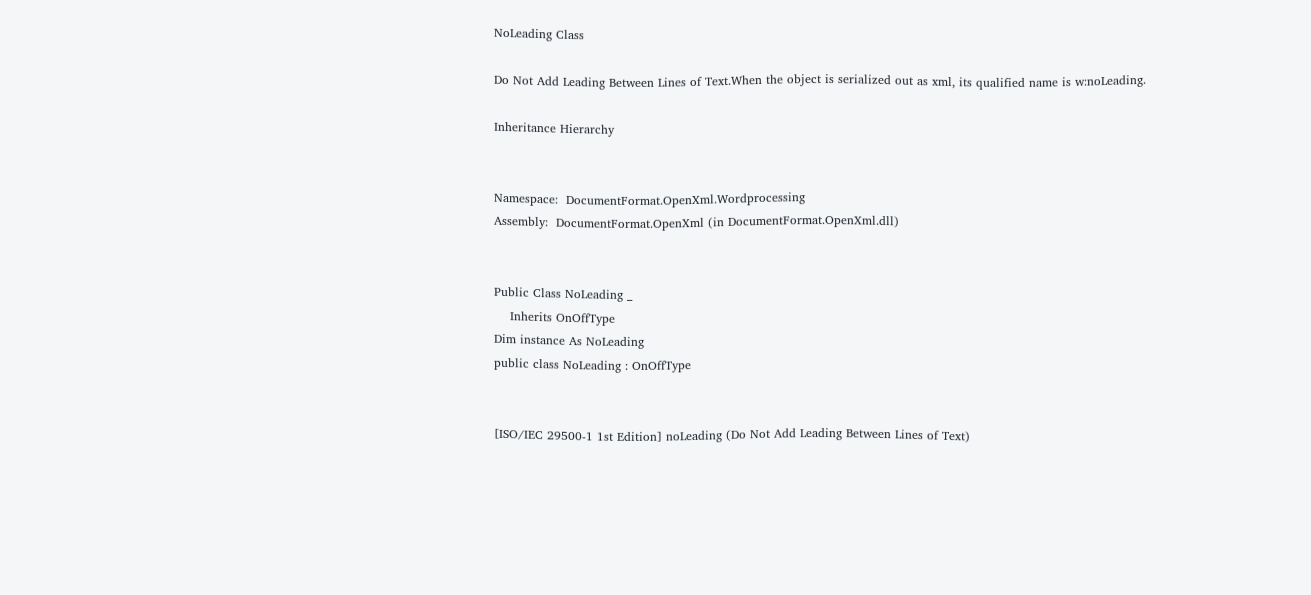NoLeading Class

Do Not Add Leading Between Lines of Text.When the object is serialized out as xml, its qualified name is w:noLeading.

Inheritance Hierarchy


Namespace:  DocumentFormat.OpenXml.Wordprocessing
Assembly:  DocumentFormat.OpenXml (in DocumentFormat.OpenXml.dll)


Public Class NoLeading _
    Inherits OnOffType
Dim instance As NoLeading
public class NoLeading : OnOffType


[ISO/IEC 29500-1 1st Edition] noLeading (Do Not Add Leading Between Lines of Text)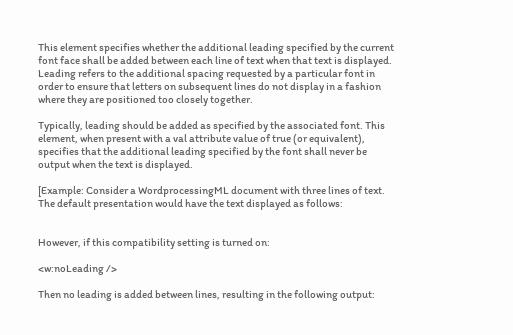This element specifies whether the additional leading specified by the current font face shall be added between each line of text when that text is displayed. Leading refers to the additional spacing requested by a particular font in order to ensure that letters on subsequent lines do not display in a fashion where they are positioned too closely together.

Typically, leading should be added as specified by the associated font. This element, when present with a val attribute value of true (or equivalent), specifies that the additional leading specified by the font shall never be output when the text is displayed.

[Example: Consider a WordprocessingML document with three lines of text. The default presentation would have the text displayed as follows:


However, if this compatibility setting is turned on:

<w:noLeading />

Then no leading is added between lines, resulting in the following output: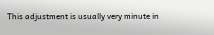This adjustment is usually very minute in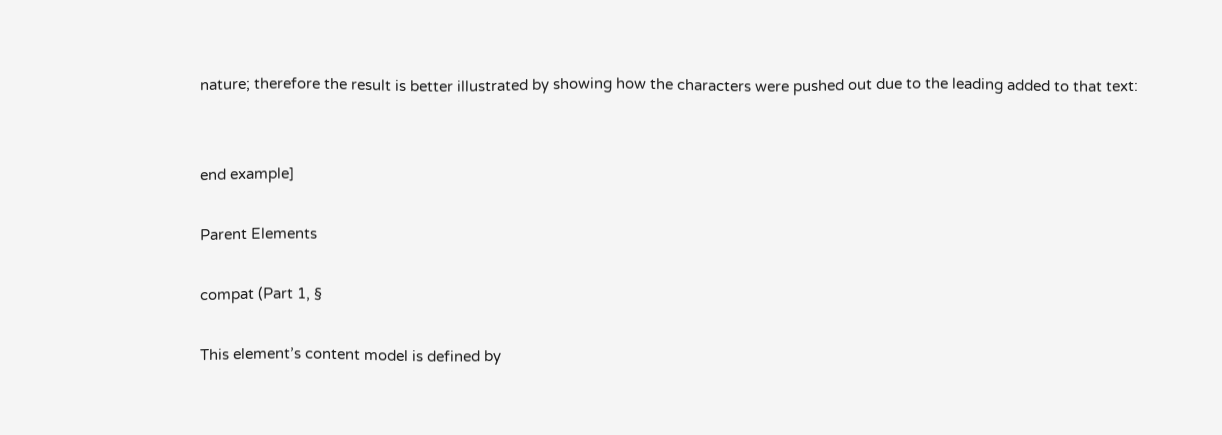nature; therefore the result is better illustrated by showing how the characters were pushed out due to the leading added to that text:


end example]

Parent Elements

compat (Part 1, §

This element’s content model is defined by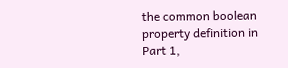the common boolean property definition in Part 1,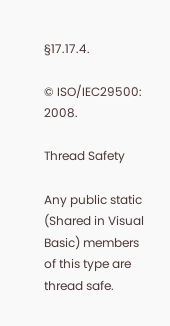§17.17.4.

© ISO/IEC29500: 2008.

Thread Safety

Any public static (Shared in Visual Basic) members of this type are thread safe.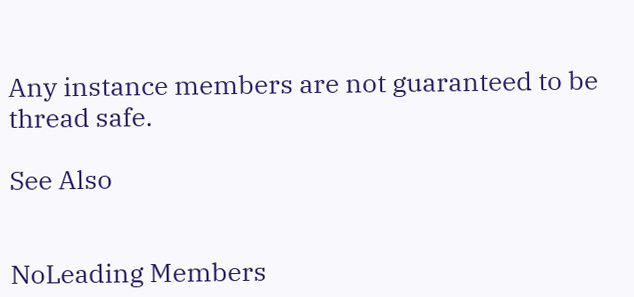Any instance members are not guaranteed to be thread safe.

See Also


NoLeading Members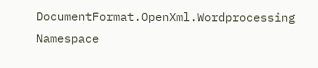DocumentFormat.OpenXml.Wordprocessing Namespace